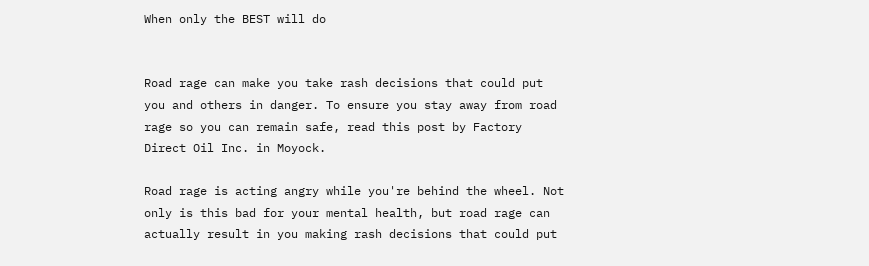When only the BEST will do


Road rage can make you take rash decisions that could put you and others in danger. To ensure you stay away from road rage so you can remain safe, read this post by Factory Direct Oil Inc. in Moyock.

Road rage is acting angry while you're behind the wheel. Not only is this bad for your mental health, but road rage can actually result in you making rash decisions that could put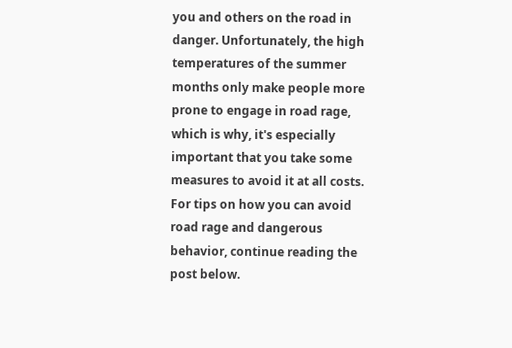you and others on the road in danger. Unfortunately, the high temperatures of the summer months only make people more prone to engage in road rage, which is why, it's especially important that you take some measures to avoid it at all costs. For tips on how you can avoid road rage and dangerous behavior, continue reading the post below.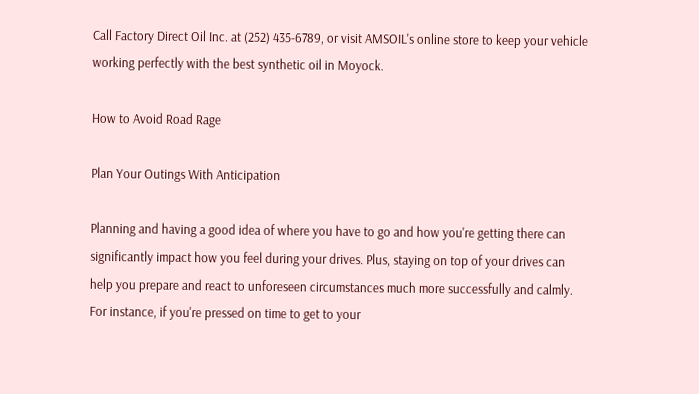Call Factory Direct Oil Inc. at (252) 435-6789, or visit AMSOIL's online store to keep your vehicle working perfectly with the best synthetic oil in Moyock.

How to Avoid Road Rage

Plan Your Outings With Anticipation

Planning and having a good idea of where you have to go and how you're getting there can significantly impact how you feel during your drives. Plus, staying on top of your drives can help you prepare and react to unforeseen circumstances much more successfully and calmly. For instance, if you're pressed on time to get to your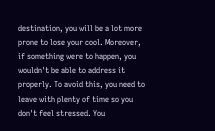destination, you will be a lot more prone to lose your cool. Moreover, if something were to happen, you wouldn't be able to address it properly. To avoid this, you need to leave with plenty of time so you don't feel stressed. You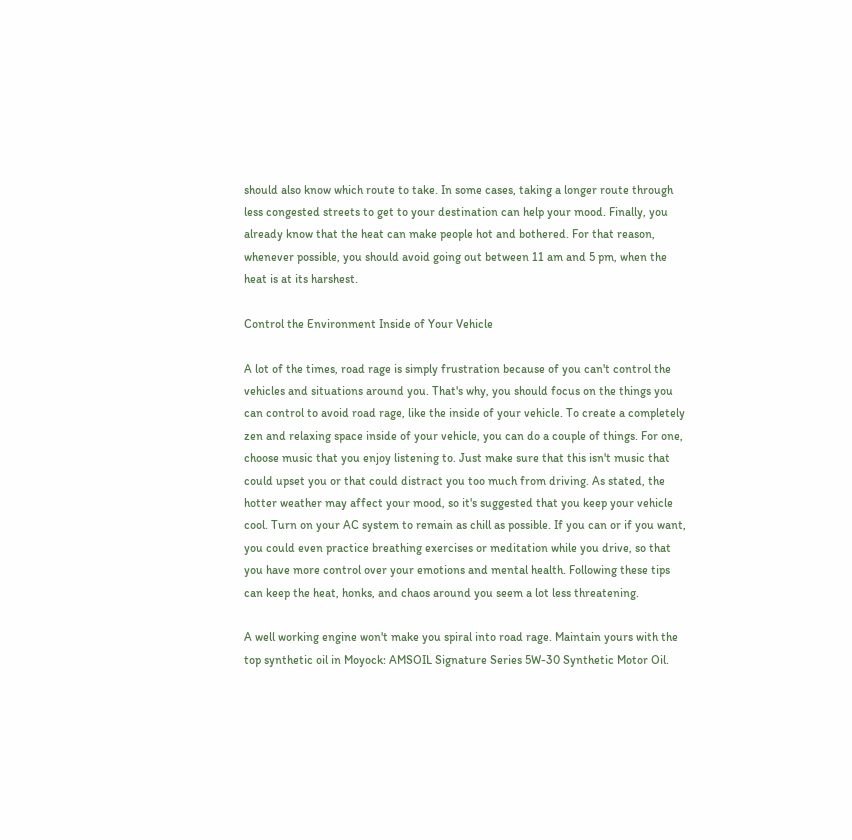should also know which route to take. In some cases, taking a longer route through less congested streets to get to your destination can help your mood. Finally, you already know that the heat can make people hot and bothered. For that reason, whenever possible, you should avoid going out between 11 am and 5 pm, when the heat is at its harshest.

Control the Environment Inside of Your Vehicle

A lot of the times, road rage is simply frustration because of you can't control the vehicles and situations around you. That's why, you should focus on the things you can control to avoid road rage, like the inside of your vehicle. To create a completely zen and relaxing space inside of your vehicle, you can do a couple of things. For one, choose music that you enjoy listening to. Just make sure that this isn't music that could upset you or that could distract you too much from driving. As stated, the hotter weather may affect your mood, so it's suggested that you keep your vehicle cool. Turn on your AC system to remain as chill as possible. If you can or if you want, you could even practice breathing exercises or meditation while you drive, so that you have more control over your emotions and mental health. Following these tips can keep the heat, honks, and chaos around you seem a lot less threatening.

A well working engine won't make you spiral into road rage. Maintain yours with the top synthetic oil in Moyock: AMSOIL Signature Series 5W-30 Synthetic Motor Oil.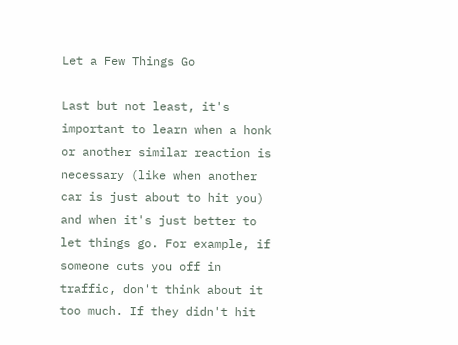Let a Few Things Go

Last but not least, it's important to learn when a honk or another similar reaction is necessary (like when another car is just about to hit you) and when it's just better to let things go. For example, if someone cuts you off in traffic, don't think about it too much. If they didn't hit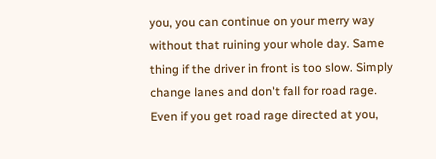you, you can continue on your merry way without that ruining your whole day. Same thing if the driver in front is too slow. Simply change lanes and don't fall for road rage. Even if you get road rage directed at you,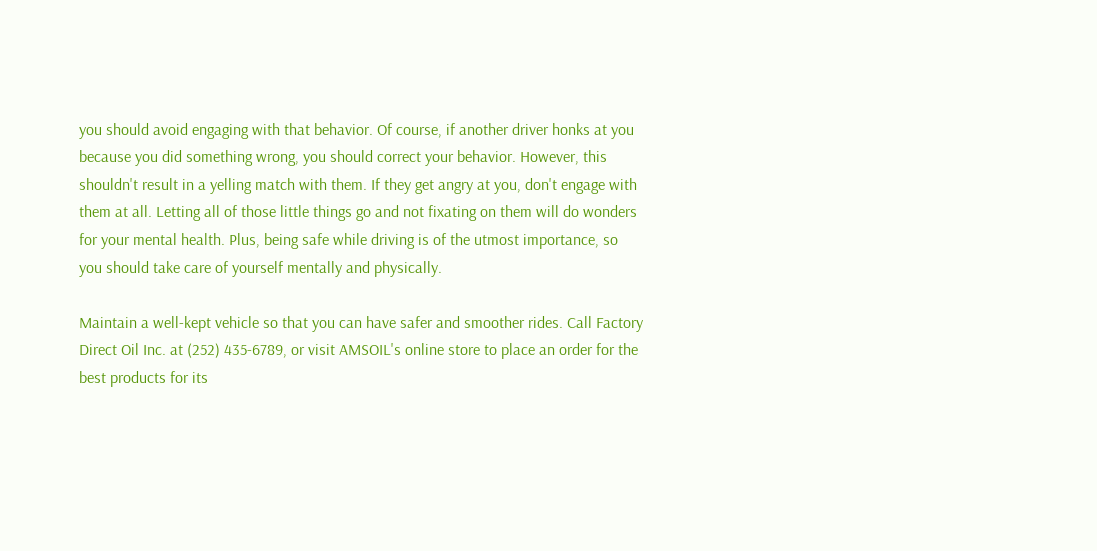you should avoid engaging with that behavior. Of course, if another driver honks at you because you did something wrong, you should correct your behavior. However, this shouldn't result in a yelling match with them. If they get angry at you, don't engage with them at all. Letting all of those little things go and not fixating on them will do wonders for your mental health. Plus, being safe while driving is of the utmost importance, so you should take care of yourself mentally and physically.

Maintain a well-kept vehicle so that you can have safer and smoother rides. Call Factory Direct Oil Inc. at (252) 435-6789, or visit AMSOIL's online store to place an order for the best products for its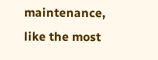maintenance, like the most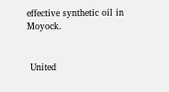effective synthetic oil in Moyock.


 United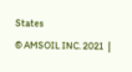States
© AMSOIL INC. 2021  |